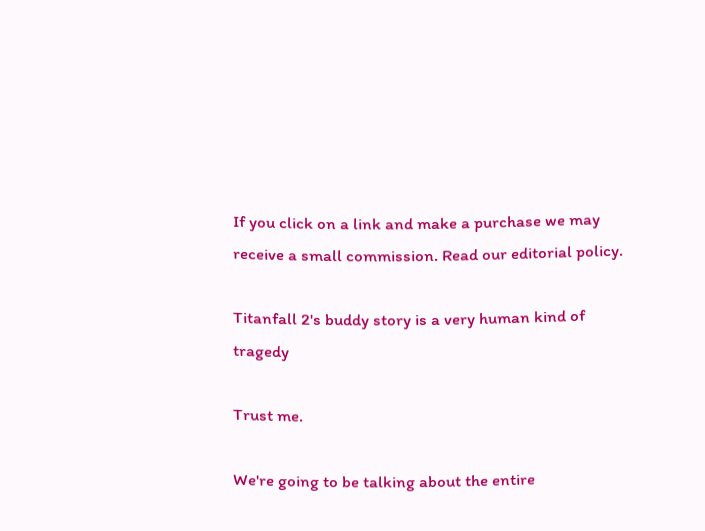If you click on a link and make a purchase we may receive a small commission. Read our editorial policy.

Titanfall 2's buddy story is a very human kind of tragedy

Trust me.

We're going to be talking about the entire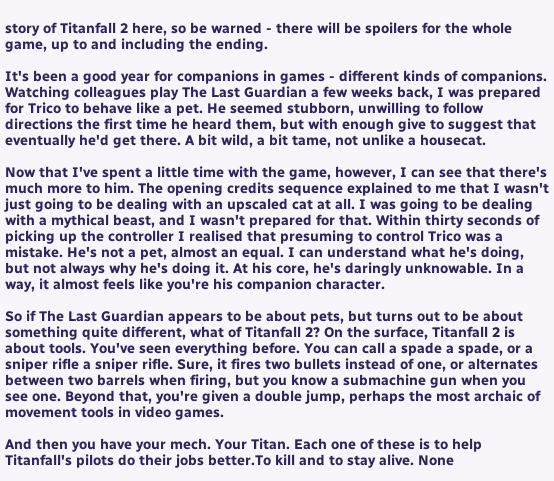story of Titanfall 2 here, so be warned - there will be spoilers for the whole game, up to and including the ending.

It's been a good year for companions in games - different kinds of companions. Watching colleagues play The Last Guardian a few weeks back, I was prepared for Trico to behave like a pet. He seemed stubborn, unwilling to follow directions the first time he heard them, but with enough give to suggest that eventually he'd get there. A bit wild, a bit tame, not unlike a housecat.

Now that I've spent a little time with the game, however, I can see that there's much more to him. The opening credits sequence explained to me that I wasn't just going to be dealing with an upscaled cat at all. I was going to be dealing with a mythical beast, and I wasn't prepared for that. Within thirty seconds of picking up the controller I realised that presuming to control Trico was a mistake. He's not a pet, almost an equal. I can understand what he's doing, but not always why he's doing it. At his core, he's daringly unknowable. In a way, it almost feels like you're his companion character.

So if The Last Guardian appears to be about pets, but turns out to be about something quite different, what of Titanfall 2? On the surface, Titanfall 2 is about tools. You've seen everything before. You can call a spade a spade, or a sniper rifle a sniper rifle. Sure, it fires two bullets instead of one, or alternates between two barrels when firing, but you know a submachine gun when you see one. Beyond that, you're given a double jump, perhaps the most archaic of movement tools in video games.

And then you have your mech. Your Titan. Each one of these is to help Titanfall's pilots do their jobs better.To kill and to stay alive. None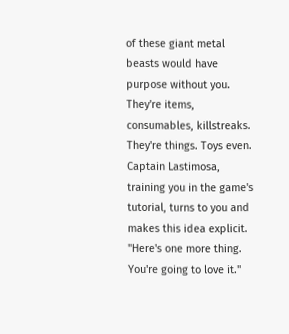of these giant metal beasts would have purpose without you. They're items, consumables, killstreaks. They're things. Toys even. Captain Lastimosa, training you in the game's tutorial, turns to you and makes this idea explicit. "Here's one more thing. You're going to love it."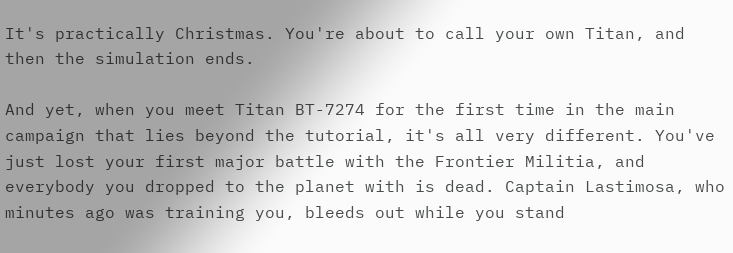It's practically Christmas. You're about to call your own Titan, and then the simulation ends.

And yet, when you meet Titan BT-7274 for the first time in the main campaign that lies beyond the tutorial, it's all very different. You've just lost your first major battle with the Frontier Militia, and everybody you dropped to the planet with is dead. Captain Lastimosa, who minutes ago was training you, bleeds out while you stand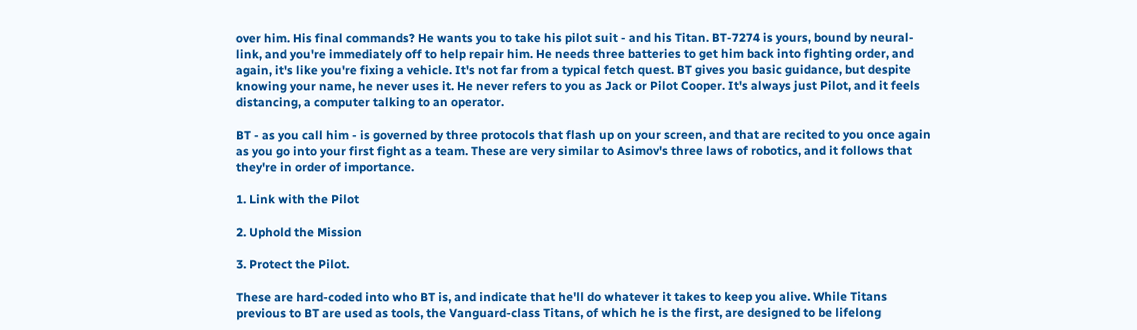over him. His final commands? He wants you to take his pilot suit - and his Titan. BT-7274 is yours, bound by neural-link, and you're immediately off to help repair him. He needs three batteries to get him back into fighting order, and again, it's like you're fixing a vehicle. It's not far from a typical fetch quest. BT gives you basic guidance, but despite knowing your name, he never uses it. He never refers to you as Jack or Pilot Cooper. It's always just Pilot, and it feels distancing, a computer talking to an operator.

BT - as you call him - is governed by three protocols that flash up on your screen, and that are recited to you once again as you go into your first fight as a team. These are very similar to Asimov's three laws of robotics, and it follows that they're in order of importance.

1. Link with the Pilot

2. Uphold the Mission

3. Protect the Pilot.

These are hard-coded into who BT is, and indicate that he'll do whatever it takes to keep you alive. While Titans previous to BT are used as tools, the Vanguard-class Titans, of which he is the first, are designed to be lifelong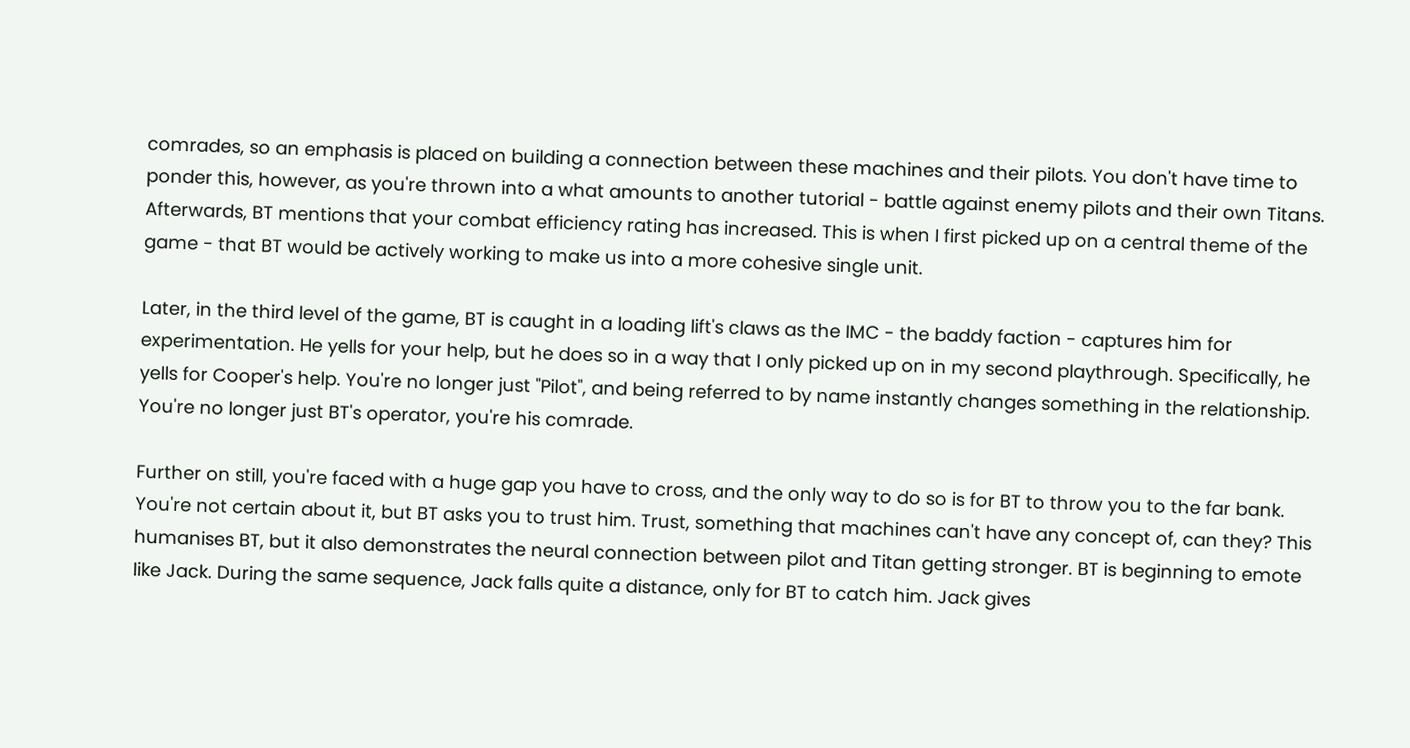comrades, so an emphasis is placed on building a connection between these machines and their pilots. You don't have time to ponder this, however, as you're thrown into a what amounts to another tutorial - battle against enemy pilots and their own Titans. Afterwards, BT mentions that your combat efficiency rating has increased. This is when I first picked up on a central theme of the game - that BT would be actively working to make us into a more cohesive single unit.

Later, in the third level of the game, BT is caught in a loading lift's claws as the IMC - the baddy faction - captures him for experimentation. He yells for your help, but he does so in a way that I only picked up on in my second playthrough. Specifically, he yells for Cooper's help. You're no longer just "Pilot", and being referred to by name instantly changes something in the relationship. You're no longer just BT's operator, you're his comrade.

Further on still, you're faced with a huge gap you have to cross, and the only way to do so is for BT to throw you to the far bank. You're not certain about it, but BT asks you to trust him. Trust, something that machines can't have any concept of, can they? This humanises BT, but it also demonstrates the neural connection between pilot and Titan getting stronger. BT is beginning to emote like Jack. During the same sequence, Jack falls quite a distance, only for BT to catch him. Jack gives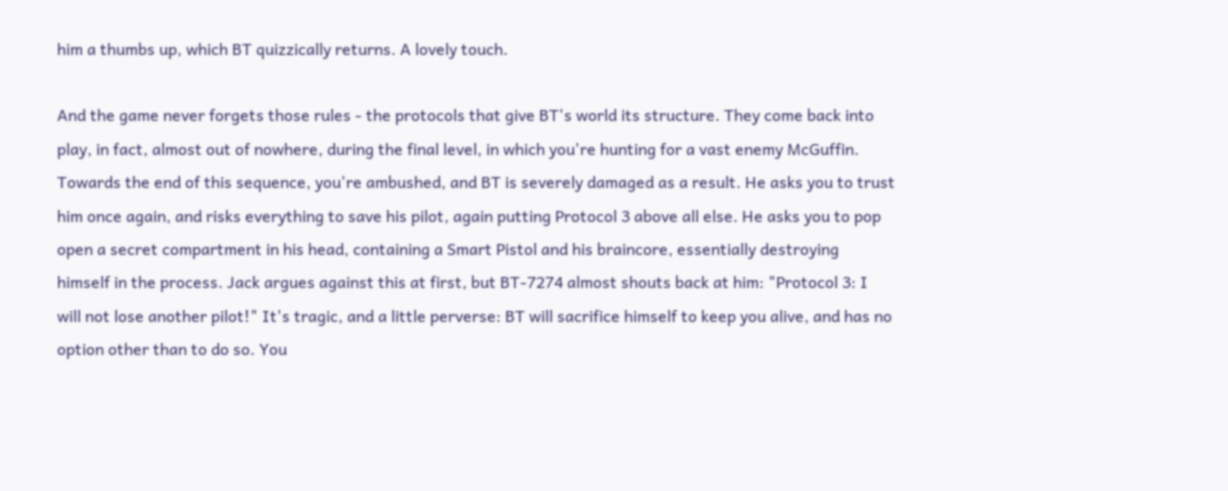him a thumbs up, which BT quizzically returns. A lovely touch.

And the game never forgets those rules - the protocols that give BT's world its structure. They come back into play, in fact, almost out of nowhere, during the final level, in which you're hunting for a vast enemy McGuffin. Towards the end of this sequence, you're ambushed, and BT is severely damaged as a result. He asks you to trust him once again, and risks everything to save his pilot, again putting Protocol 3 above all else. He asks you to pop open a secret compartment in his head, containing a Smart Pistol and his braincore, essentially destroying himself in the process. Jack argues against this at first, but BT-7274 almost shouts back at him: "Protocol 3: I will not lose another pilot!" It's tragic, and a little perverse: BT will sacrifice himself to keep you alive, and has no option other than to do so. You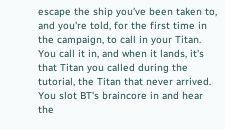escape the ship you've been taken to, and you're told, for the first time in the campaign, to call in your Titan. You call it in, and when it lands, it's that Titan you called during the tutorial, the Titan that never arrived. You slot BT's braincore in and hear the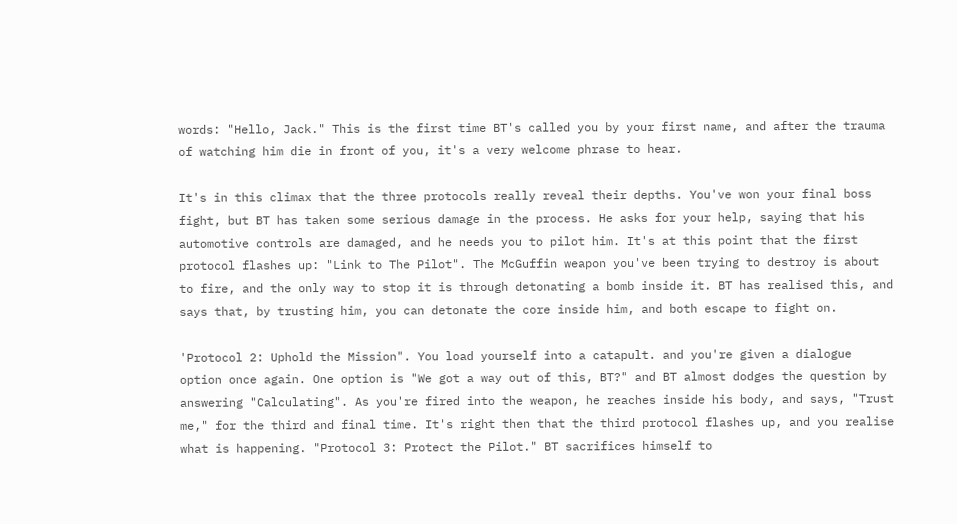words: "Hello, Jack." This is the first time BT's called you by your first name, and after the trauma of watching him die in front of you, it's a very welcome phrase to hear.

It's in this climax that the three protocols really reveal their depths. You've won your final boss fight, but BT has taken some serious damage in the process. He asks for your help, saying that his automotive controls are damaged, and he needs you to pilot him. It's at this point that the first protocol flashes up: "Link to The Pilot". The McGuffin weapon you've been trying to destroy is about to fire, and the only way to stop it is through detonating a bomb inside it. BT has realised this, and says that, by trusting him, you can detonate the core inside him, and both escape to fight on.

'Protocol 2: Uphold the Mission". You load yourself into a catapult. and you're given a dialogue option once again. One option is "We got a way out of this, BT?" and BT almost dodges the question by answering "Calculating". As you're fired into the weapon, he reaches inside his body, and says, "Trust me," for the third and final time. It's right then that the third protocol flashes up, and you realise what is happening. "Protocol 3: Protect the Pilot." BT sacrifices himself to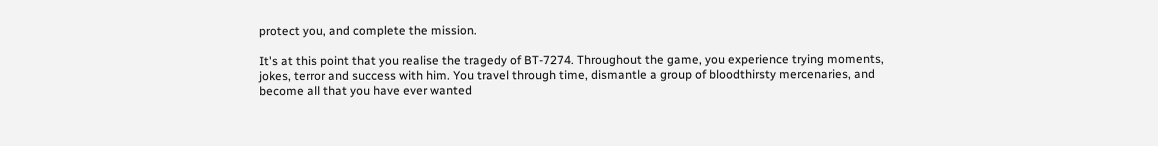protect you, and complete the mission.

It's at this point that you realise the tragedy of BT-7274. Throughout the game, you experience trying moments, jokes, terror and success with him. You travel through time, dismantle a group of bloodthirsty mercenaries, and become all that you have ever wanted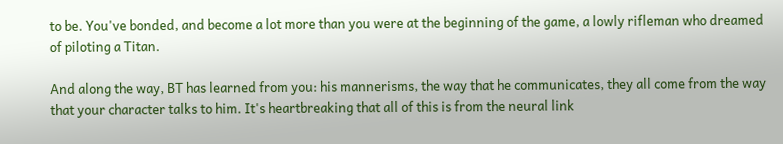to be. You've bonded, and become a lot more than you were at the beginning of the game, a lowly rifleman who dreamed of piloting a Titan.

And along the way, BT has learned from you: his mannerisms, the way that he communicates, they all come from the way that your character talks to him. It's heartbreaking that all of this is from the neural link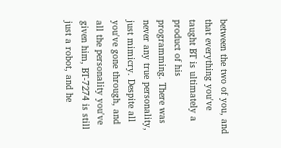between the two of you, and that everything you've taught BT is ultimately a product of his programming. There was never any true personality, just mimicry. Despite all you've gone through, and all the personality you've given him, BT-7274 is still just a robot, and he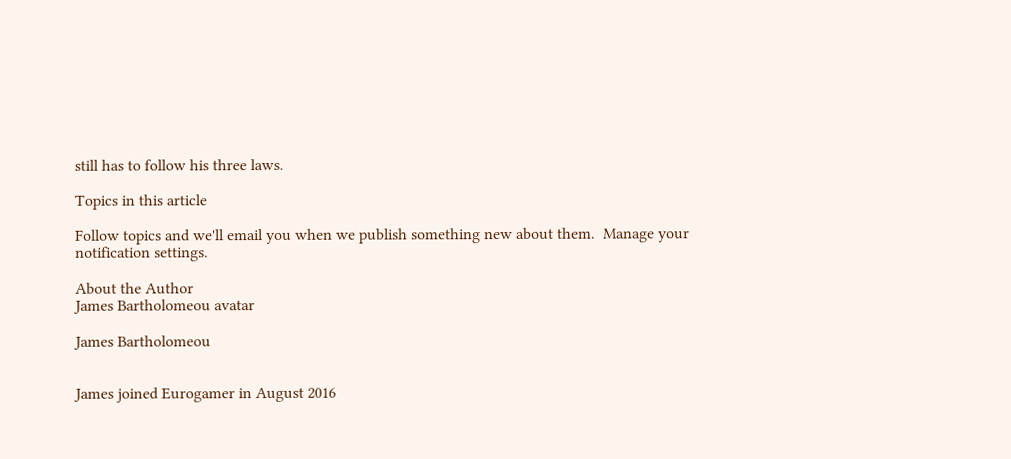still has to follow his three laws.

Topics in this article

Follow topics and we'll email you when we publish something new about them.  Manage your notification settings.

About the Author
James Bartholomeou avatar

James Bartholomeou


James joined Eurogamer in August 2016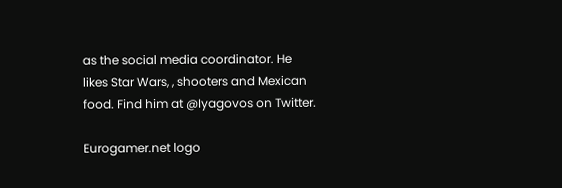as the social media coordinator. He likes Star Wars, , shooters and Mexican food. Find him at @Iyagovos on Twitter.

Eurogamer.net logo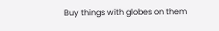Buy things with globes on them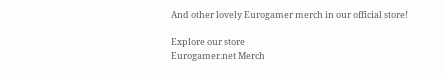And other lovely Eurogamer merch in our official store!

Explore our store
Eurogamer.net Merch